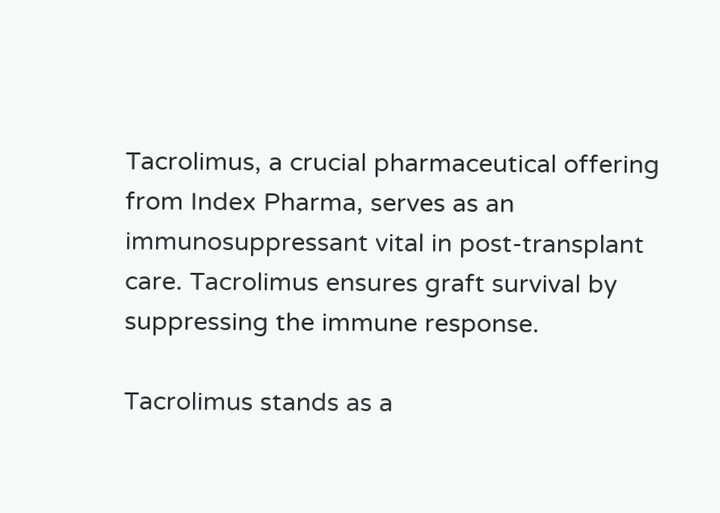Tacrolimus, a crucial pharmaceutical offering from Index Pharma, serves as an immunosuppressant vital in post-transplant care. Tacrolimus ensures graft survival by suppressing the immune response.

Tacrolimus stands as a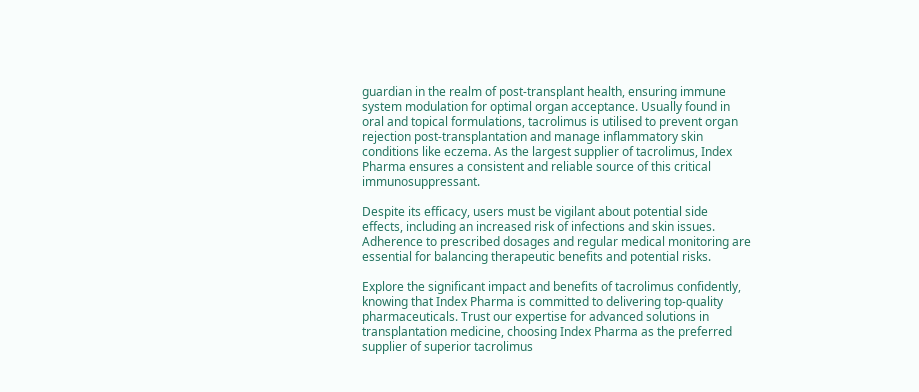guardian in the realm of post-transplant health, ensuring immune system modulation for optimal organ acceptance. Usually found in oral and topical formulations, tacrolimus is utilised to prevent organ rejection post-transplantation and manage inflammatory skin conditions like eczema. As the largest supplier of tacrolimus, Index Pharma ensures a consistent and reliable source of this critical immunosuppressant.

Despite its efficacy, users must be vigilant about potential side effects, including an increased risk of infections and skin issues. Adherence to prescribed dosages and regular medical monitoring are essential for balancing therapeutic benefits and potential risks.

Explore the significant impact and benefits of tacrolimus confidently, knowing that Index Pharma is committed to delivering top-quality pharmaceuticals. Trust our expertise for advanced solutions in transplantation medicine, choosing Index Pharma as the preferred supplier of superior tacrolimus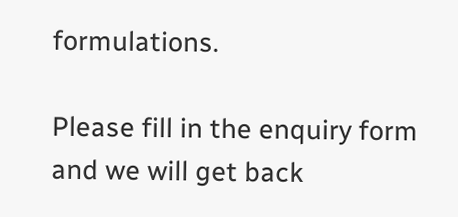formulations.

Please fill in the enquiry form and we will get back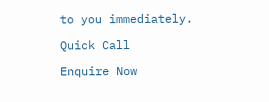to you immediately.

Quick Call

Enquire Now